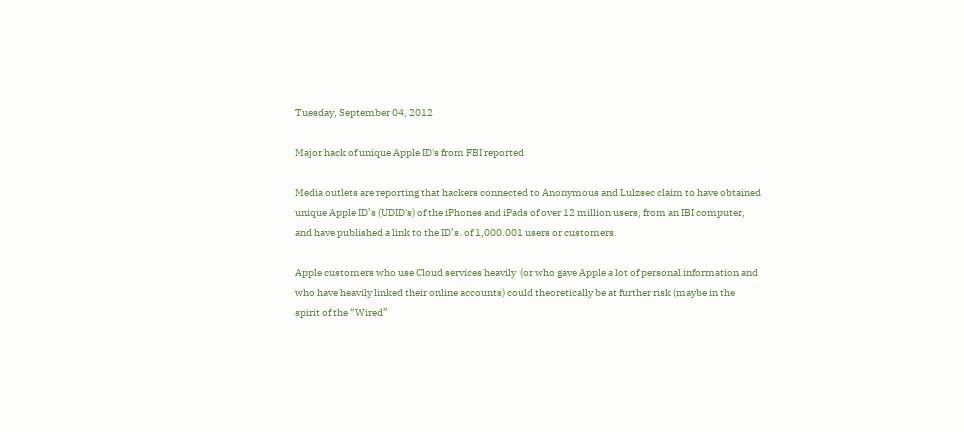Tuesday, September 04, 2012

Major hack of unique Apple ID's from FBI reported

Media outlets are reporting that hackers connected to Anonymous and Lulzsec claim to have obtained unique Apple ID’s (UDID's) of the iPhones and iPads of over 12 million users, from an IBI computer, and have published a link to the ID’s. of 1,000.001 users or customers.

Apple customers who use Cloud services heavily  (or who gave Apple a lot of personal information and who have heavily linked their online accounts) could theoretically be at further risk (maybe in the spirit of the “Wired”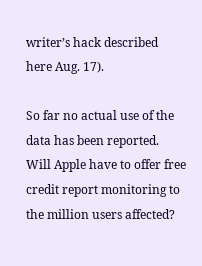writer’s hack described here Aug. 17).

So far no actual use of the data has been reported.  Will Apple have to offer free credit report monitoring to the million users affected?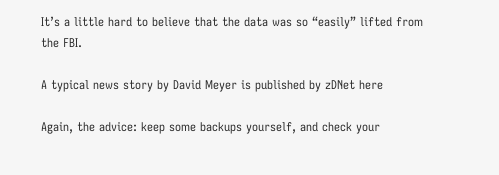It’s a little hard to believe that the data was so “easily” lifted from the FBI.

A typical news story by David Meyer is published by zDNet here

Again, the advice: keep some backups yourself, and check your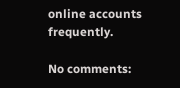online accounts frequently.

No comments: